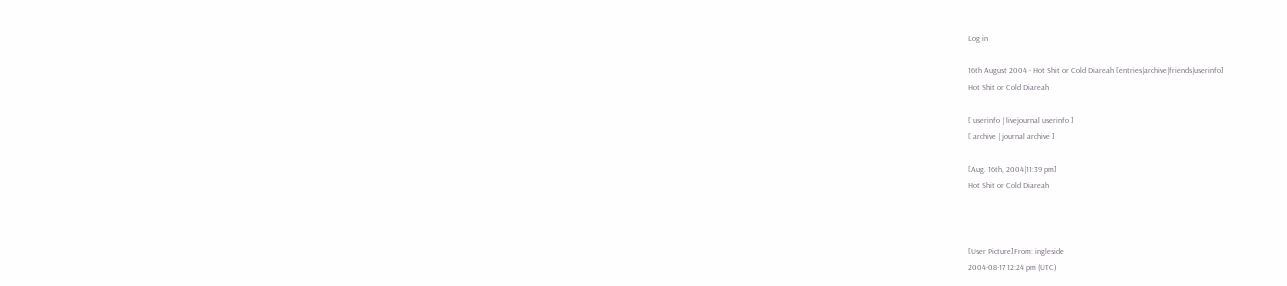Log in

16th August 2004 - Hot Shit or Cold Diareah [entries|archive|friends|userinfo]
Hot Shit or Cold Diareah

[ userinfo | livejournal userinfo ]
[ archive | journal archive ]

[Aug. 16th, 2004|11:39 pm]
Hot Shit or Cold Diareah



[User Picture]From: ingleside
2004-08-17 12:24 pm (UTC)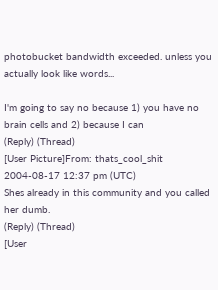photobucket bandwidth exceeded. unless you actually look like words...

I'm going to say no because 1) you have no brain cells and 2) because I can
(Reply) (Thread)
[User Picture]From: thats_cool_shit
2004-08-17 12:37 pm (UTC)
Shes already in this community and you called her dumb.
(Reply) (Thread)
[User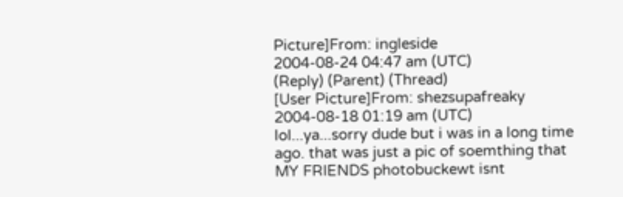Picture]From: ingleside
2004-08-24 04:47 am (UTC)
(Reply) (Parent) (Thread)
[User Picture]From: shezsupafreaky
2004-08-18 01:19 am (UTC)
lol...ya...sorry dude but i was in a long time ago. that was just a pic of soemthing that MY FRIENDS photobuckewt isnt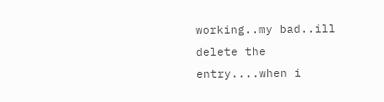working..my bad..ill delete the entry....when i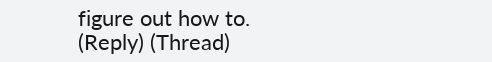figure out how to.
(Reply) (Thread)